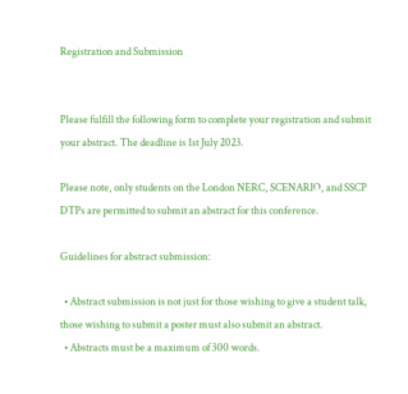Registration and Submission


Please fulfill the following form to complete your registration and submit your abstract. The deadline is 1st July 2023.

Please note, only students on the London NERC, SCENARIO, and SSCP DTPs are permitted to submit an abstract for this conference.

Guidelines for abstract submission:

  • Abstract submission is not just for those wishing to give a student talk, those wishing to submit a poster must also submit an abstract.
  • Abstracts must be a maximum of 300 words.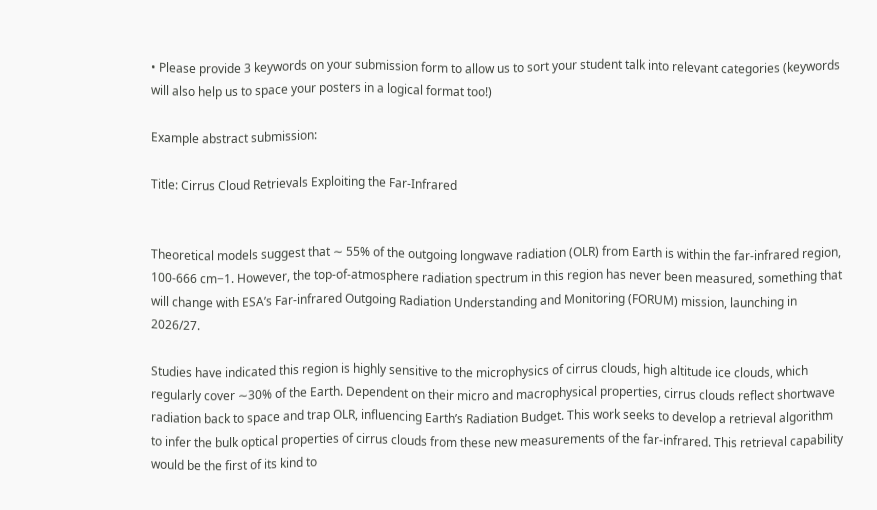• Please provide 3 keywords on your submission form to allow us to sort your student talk into relevant categories (keywords will also help us to space your posters in a logical format too!)

Example abstract submission:

Title: Cirrus Cloud Retrievals Exploiting the Far-Infrared


Theoretical models suggest that ∼ 55% of the outgoing longwave radiation (OLR) from Earth is within the far-infrared region, 100-666 cm−1. However, the top-of-atmosphere radiation spectrum in this region has never been measured, something that will change with ESA’s Far-infrared Outgoing Radiation Understanding and Monitoring (FORUM) mission, launching in 2026/27.

Studies have indicated this region is highly sensitive to the microphysics of cirrus clouds, high altitude ice clouds, which regularly cover ∼30% of the Earth. Dependent on their micro and macrophysical properties, cirrus clouds reflect shortwave radiation back to space and trap OLR, influencing Earth’s Radiation Budget. This work seeks to develop a retrieval algorithm to infer the bulk optical properties of cirrus clouds from these new measurements of the far-infrared. This retrieval capability would be the first of its kind to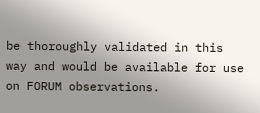be thoroughly validated in this way and would be available for use on FORUM observations.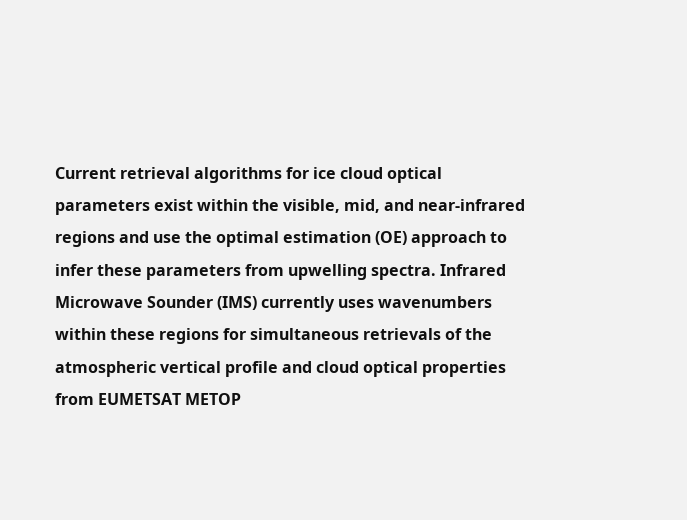Current retrieval algorithms for ice cloud optical parameters exist within the visible, mid, and near-infrared regions and use the optimal estimation (OE) approach to infer these parameters from upwelling spectra. Infrared Microwave Sounder (IMS) currently uses wavenumbers within these regions for simultaneous retrievals of the atmospheric vertical profile and cloud optical properties from EUMETSAT METOP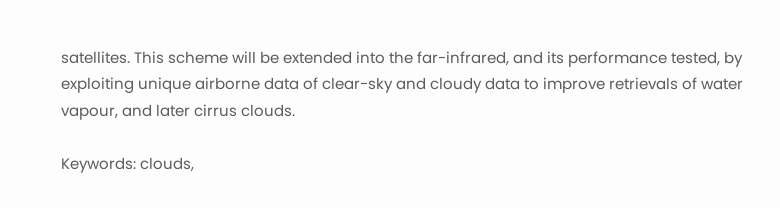satellites. This scheme will be extended into the far-infrared, and its performance tested, by exploiting unique airborne data of clear-sky and cloudy data to improve retrievals of water vapour, and later cirrus clouds.

Keywords: clouds,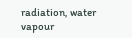radiation, water vapour